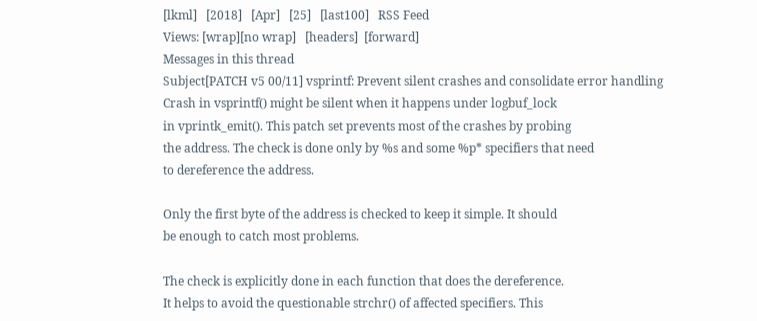[lkml]   [2018]   [Apr]   [25]   [last100]   RSS Feed
Views: [wrap][no wrap]   [headers]  [forward]
Messages in this thread
Subject[PATCH v5 00/11] vsprintf: Prevent silent crashes and consolidate error handling
Crash in vsprintf() might be silent when it happens under logbuf_lock
in vprintk_emit(). This patch set prevents most of the crashes by probing
the address. The check is done only by %s and some %p* specifiers that need
to dereference the address.

Only the first byte of the address is checked to keep it simple. It should
be enough to catch most problems.

The check is explicitly done in each function that does the dereference.
It helps to avoid the questionable strchr() of affected specifiers. This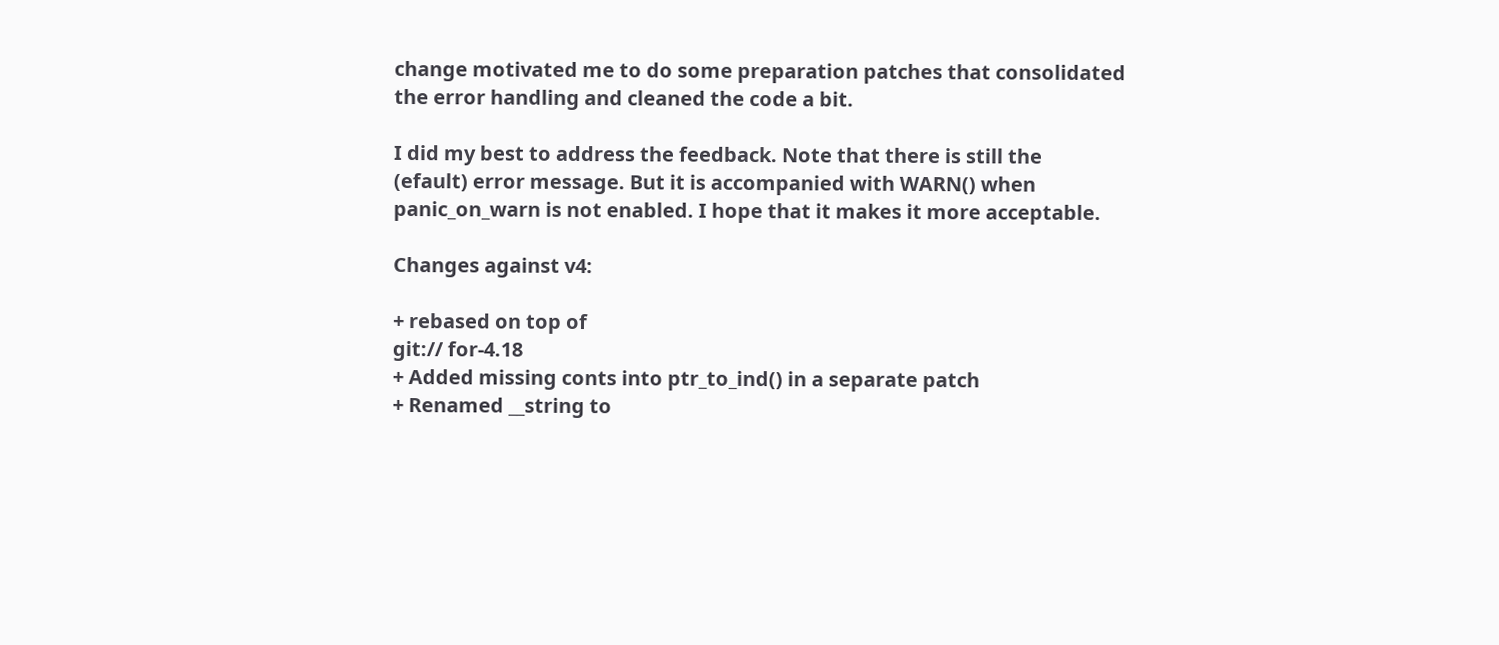change motivated me to do some preparation patches that consolidated
the error handling and cleaned the code a bit.

I did my best to address the feedback. Note that there is still the
(efault) error message. But it is accompanied with WARN() when
panic_on_warn is not enabled. I hope that it makes it more acceptable.

Changes against v4:

+ rebased on top of
git:// for-4.18
+ Added missing conts into ptr_to_ind() in a separate patch
+ Renamed __string to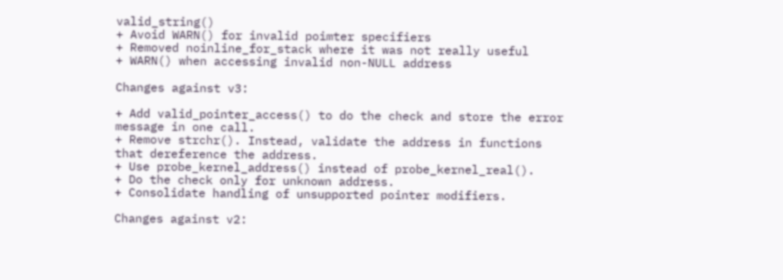valid_string()
+ Avoid WARN() for invalid poimter specifiers
+ Removed noinline_for_stack where it was not really useful
+ WARN() when accessing invalid non-NULL address

Changes against v3:

+ Add valid_pointer_access() to do the check and store the error
message in one call.
+ Remove strchr(). Instead, validate the address in functions
that dereference the address.
+ Use probe_kernel_address() instead of probe_kernel_real().
+ Do the check only for unknown address.
+ Consolidate handling of unsupported pointer modifiers.

Changes against v2: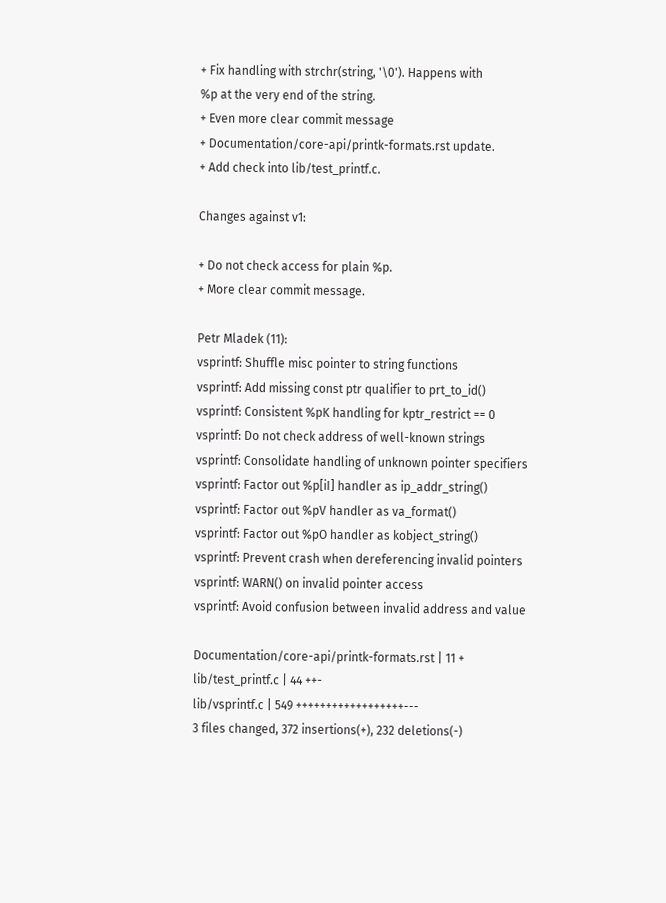+ Fix handling with strchr(string, '\0'). Happens with
%p at the very end of the string.
+ Even more clear commit message
+ Documentation/core-api/printk-formats.rst update.
+ Add check into lib/test_printf.c.

Changes against v1:

+ Do not check access for plain %p.
+ More clear commit message.

Petr Mladek (11):
vsprintf: Shuffle misc pointer to string functions
vsprintf: Add missing const ptr qualifier to prt_to_id()
vsprintf: Consistent %pK handling for kptr_restrict == 0
vsprintf: Do not check address of well-known strings
vsprintf: Consolidate handling of unknown pointer specifiers
vsprintf: Factor out %p[iI] handler as ip_addr_string()
vsprintf: Factor out %pV handler as va_format()
vsprintf: Factor out %pO handler as kobject_string()
vsprintf: Prevent crash when dereferencing invalid pointers
vsprintf: WARN() on invalid pointer access
vsprintf: Avoid confusion between invalid address and value

Documentation/core-api/printk-formats.rst | 11 +
lib/test_printf.c | 44 ++-
lib/vsprintf.c | 549 ++++++++++++++++++---
3 files changed, 372 insertions(+), 232 deletions(-)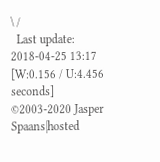\ /
  Last update: 2018-04-25 13:17    [W:0.156 / U:4.456 seconds]
©2003-2020 Jasper Spaans|hosted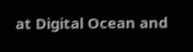at Digital Ocean and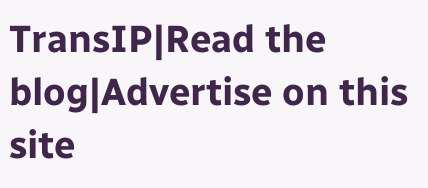TransIP|Read the blog|Advertise on this site